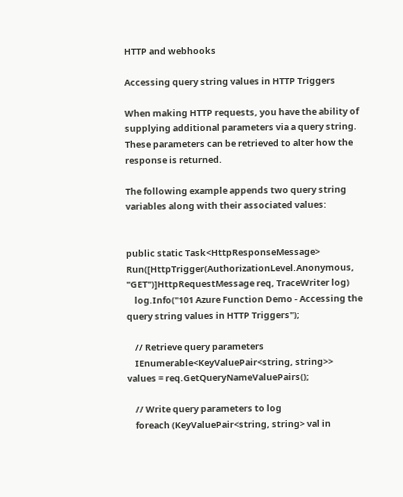HTTP and webhooks

Accessing query string values in HTTP Triggers

When making HTTP requests, you have the ability of supplying additional parameters via a query string. These parameters can be retrieved to alter how the response is returned.

The following example appends two query string variables along with their associated values:


public static Task<HttpResponseMessage> Run([HttpTrigger(AuthorizationLevel.Anonymous, "GET")]HttpRequestMessage req, TraceWriter log)
    log.Info("101 Azure Function Demo - Accessing the query string values in HTTP Triggers");

    // Retrieve query parameters
    IEnumerable<KeyValuePair<string, string>> values = req.GetQueryNameValuePairs();

    // Write query parameters to log
    foreach (KeyValuePair<string, string> val in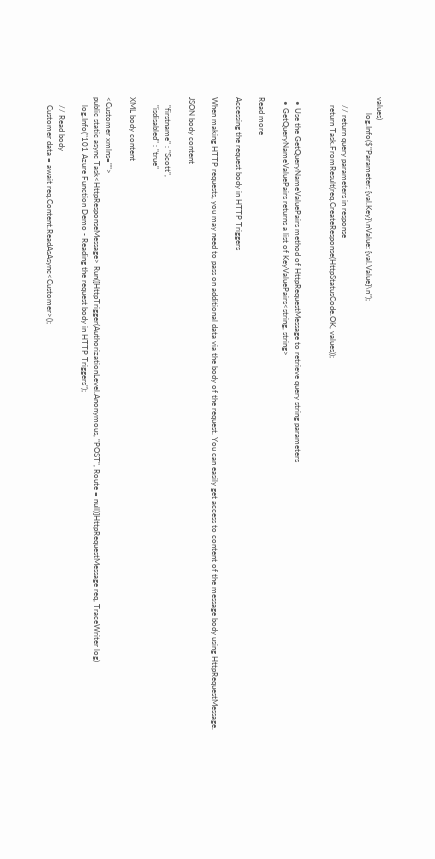values)
        log.Info($"Parameter: {val.Key}\nValue: {val.Value}\n");

    // return query parameters in response
    return Task.FromResult(req.CreateResponse(HttpStatusCode.OK, values));


  • Use the GetQueryNameValuePairs method of HttpRequestMessage to retrieve query string parameters
  • GetQueryNameValuePairs returns a list of KeyValuePairs<string, string>

Read more

Accessing the request body in HTTP Triggers

When making HTTP requests, you may need to pass on additional data via the body of the request. You can easily get access to content of the message body using HttpRequestMessage.

JSON body content

    "firstname" : "Scott",
    "isdisabled" : "true"

XML body content

<Customer xmlns="">
public static async Task<HttpResponseMessage> Run([HttpTrigger(AuthorizationLevel.Anonymous, "POST", Route = null)]HttpRequestMessage req, TraceWriter log)
    log.Info("101 Azure Function Demo - Reading the request body in HTTP Triggers");

    // Read body
    Customer data = await req.Content.ReadAsAsync<Customer>();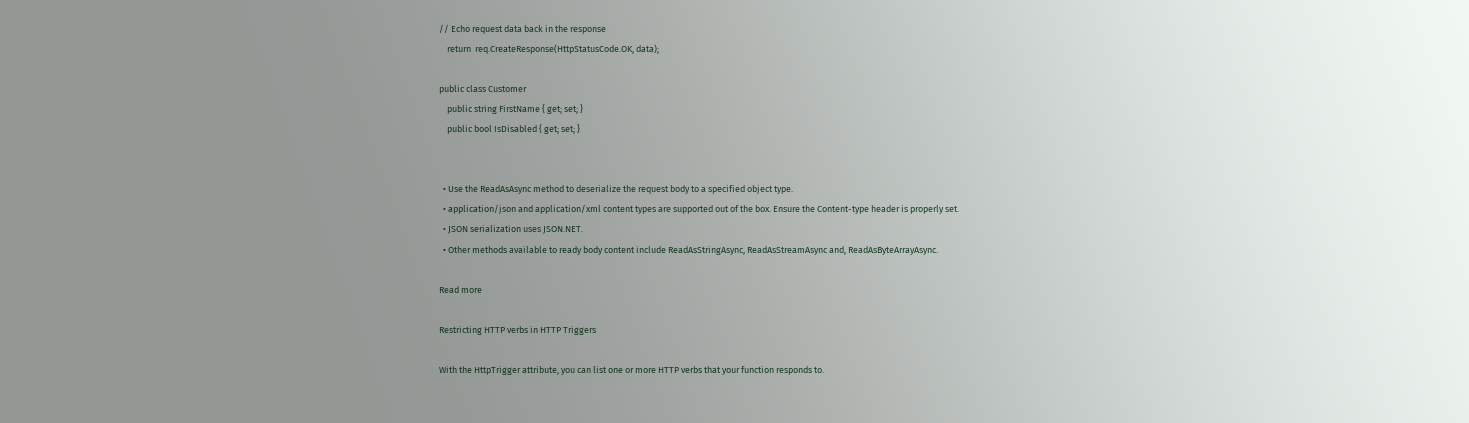// Echo request data back in the response
    return  req.CreateResponse(HttpStatusCode.OK, data);

public class Customer
    public string FirstName { get; set; }
    public bool IsDisabled { get; set; }


  • Use the ReadAsAsync method to deserialize the request body to a specified object type.
  • application/json and application/xml content types are supported out of the box. Ensure the Content-type header is properly set.
  • JSON serialization uses JSON.NET.
  • Other methods available to ready body content include ReadAsStringAsync, ReadAsStreamAsync and, ReadAsByteArrayAsync.

Read more

Restricting HTTP verbs in HTTP Triggers

With the HttpTrigger attribute, you can list one or more HTTP verbs that your function responds to.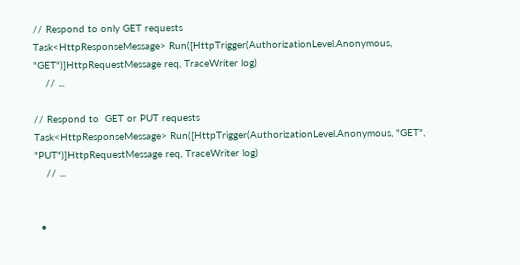// Respond to only GET requests
Task<HttpResponseMessage> Run([HttpTrigger(AuthorizationLevel.Anonymous, "GET")]HttpRequestMessage req, TraceWriter log)
    // ...

// Respond to  GET or PUT requests
Task<HttpResponseMessage> Run([HttpTrigger(AuthorizationLevel.Anonymous, "GET", "PUT")]HttpRequestMessage req, TraceWriter log)
    // ...


  •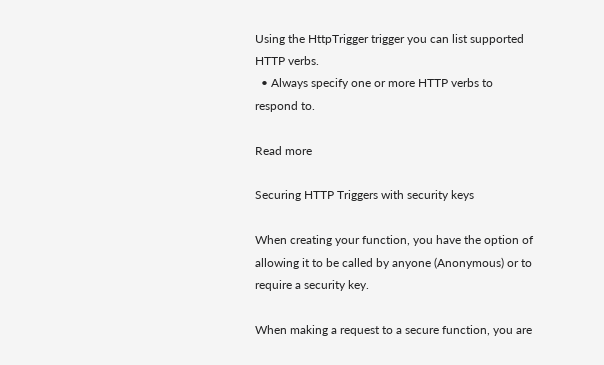Using the HttpTrigger trigger you can list supported HTTP verbs.
  • Always specify one or more HTTP verbs to respond to.

Read more

Securing HTTP Triggers with security keys

When creating your function, you have the option of allowing it to be called by anyone (Anonymous) or to require a security key.

When making a request to a secure function, you are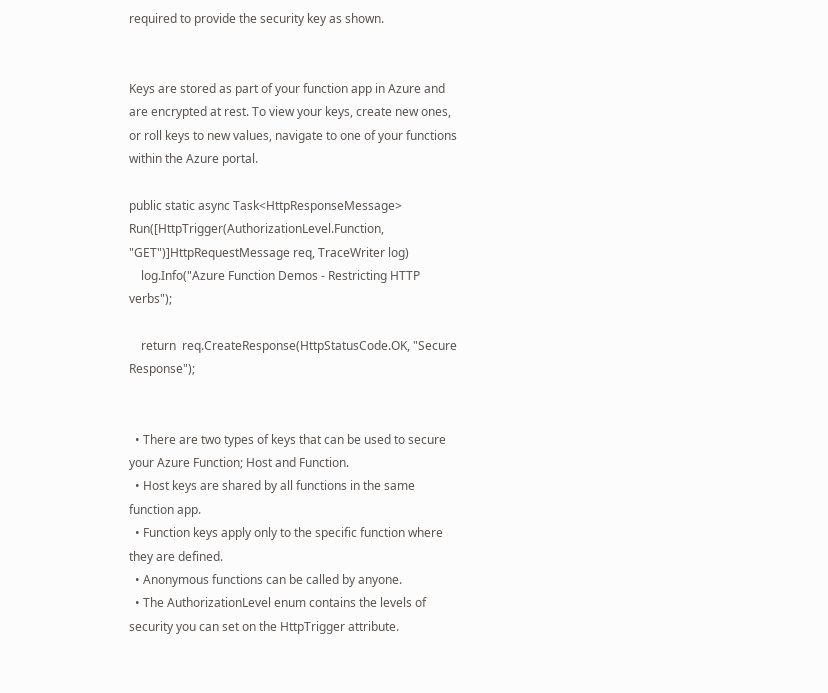required to provide the security key as shown.


Keys are stored as part of your function app in Azure and are encrypted at rest. To view your keys, create new ones, or roll keys to new values, navigate to one of your functions within the Azure portal.

public static async Task<HttpResponseMessage> Run([HttpTrigger(AuthorizationLevel.Function, "GET")]HttpRequestMessage req, TraceWriter log)
    log.Info("Azure Function Demos - Restricting HTTP verbs");

    return  req.CreateResponse(HttpStatusCode.OK, "Secure Response");


  • There are two types of keys that can be used to secure your Azure Function; Host and Function.
  • Host keys are shared by all functions in the same function app.
  • Function keys apply only to the specific function where they are defined.
  • Anonymous functions can be called by anyone.
  • The AuthorizationLevel enum contains the levels of security you can set on the HttpTrigger attribute.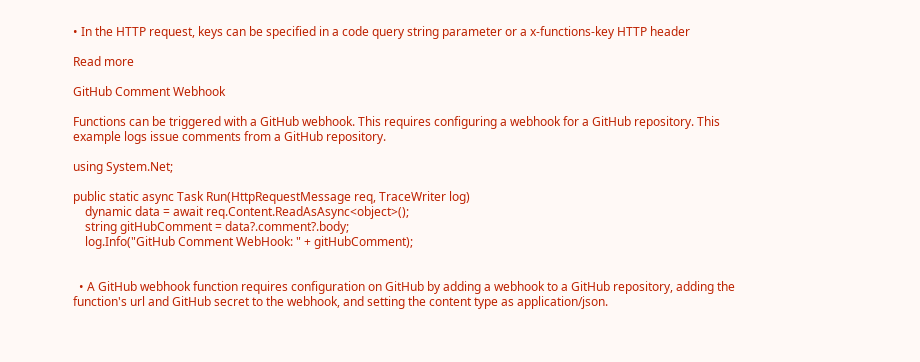• In the HTTP request, keys can be specified in a code query string parameter or a x-functions-key HTTP header

Read more

GitHub Comment Webhook

Functions can be triggered with a GitHub webhook. This requires configuring a webhook for a GitHub repository. This example logs issue comments from a GitHub repository.

using System.Net;

public static async Task Run(HttpRequestMessage req, TraceWriter log)
    dynamic data = await req.Content.ReadAsAsync<object>();
    string gitHubComment = data?.comment?.body;
    log.Info("GitHub Comment WebHook: " + gitHubComment);


  • A GitHub webhook function requires configuration on GitHub by adding a webhook to a GitHub repository, adding the function's url and GitHub secret to the webhook, and setting the content type as application/json.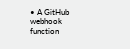• A GitHub webhook function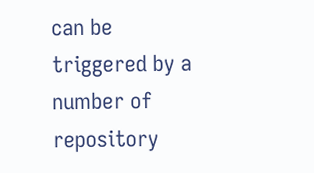can be triggered by a number of repository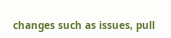changes such as issues, pull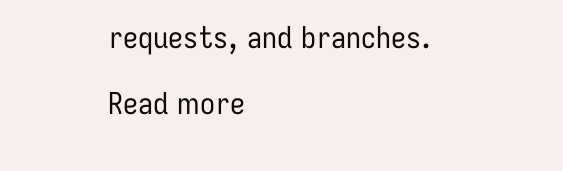requests, and branches.

Read more